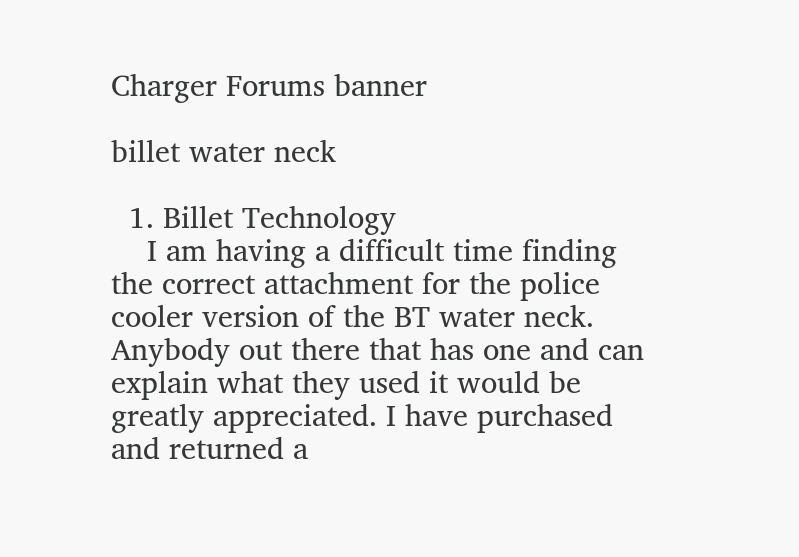Charger Forums banner

billet water neck

  1. Billet Technology
    I am having a difficult time finding the correct attachment for the police cooler version of the BT water neck. Anybody out there that has one and can explain what they used it would be greatly appreciated. I have purchased and returned a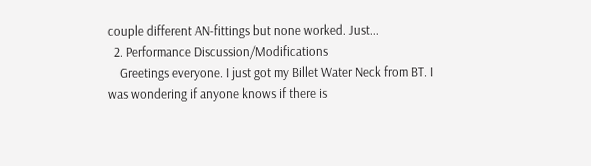couple different AN-fittings but none worked. Just...
  2. Performance Discussion/Modifications
    Greetings everyone. I just got my Billet Water Neck from BT. I was wondering if anyone knows if there is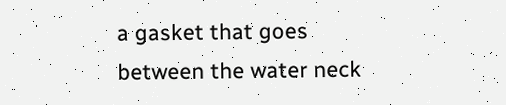a gasket that goes between the water neck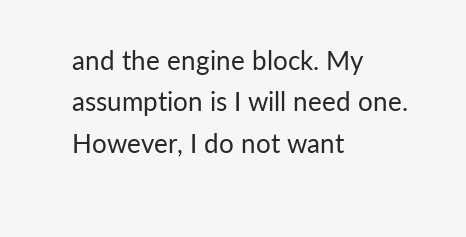and the engine block. My assumption is I will need one. However, I do not want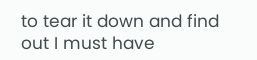to tear it down and find out I must have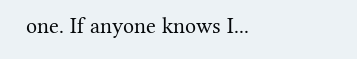one. If anyone knows I...